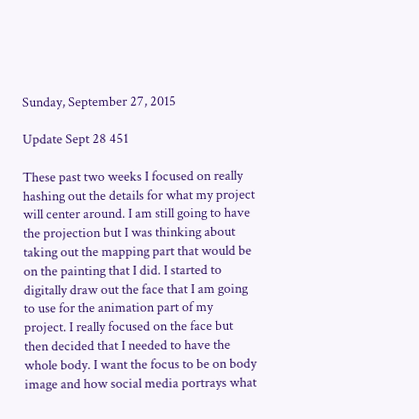Sunday, September 27, 2015

Update Sept 28 451

These past two weeks I focused on really hashing out the details for what my project will center around. I am still going to have the projection but I was thinking about taking out the mapping part that would be on the painting that I did. I started to digitally draw out the face that I am going to use for the animation part of my project. I really focused on the face but then decided that I needed to have the whole body. I want the focus to be on body image and how social media portrays what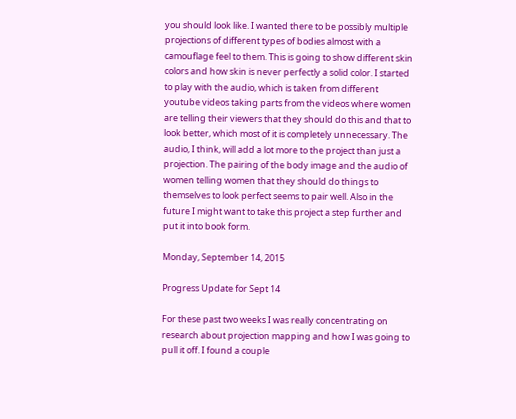you should look like. I wanted there to be possibly multiple projections of different types of bodies almost with a camouflage feel to them. This is going to show different skin colors and how skin is never perfectly a solid color. I started to play with the audio, which is taken from different youtube videos taking parts from the videos where women are telling their viewers that they should do this and that to look better, which most of it is completely unnecessary. The audio, I think, will add a lot more to the project than just a projection. The pairing of the body image and the audio of women telling women that they should do things to themselves to look perfect seems to pair well. Also in the future I might want to take this project a step further and put it into book form.

Monday, September 14, 2015

Progress Update for Sept 14

For these past two weeks I was really concentrating on research about projection mapping and how I was going to pull it off. I found a couple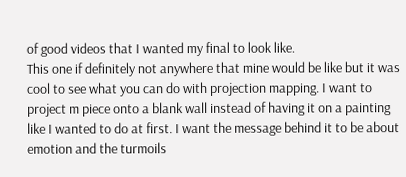of good videos that I wanted my final to look like.
This one if definitely not anywhere that mine would be like but it was cool to see what you can do with projection mapping. I want to project m piece onto a blank wall instead of having it on a painting like I wanted to do at first. I want the message behind it to be about emotion and the turmoils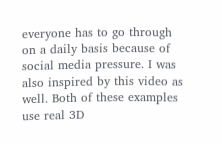everyone has to go through on a daily basis because of social media pressure. I was also inspired by this video as well. Both of these examples use real 3D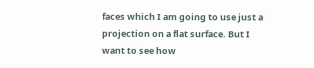faces which I am going to use just a projection on a flat surface. But I want to see how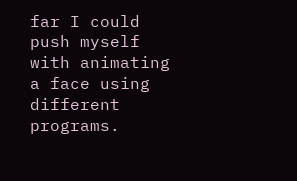far I could push myself with animating a face using different programs.